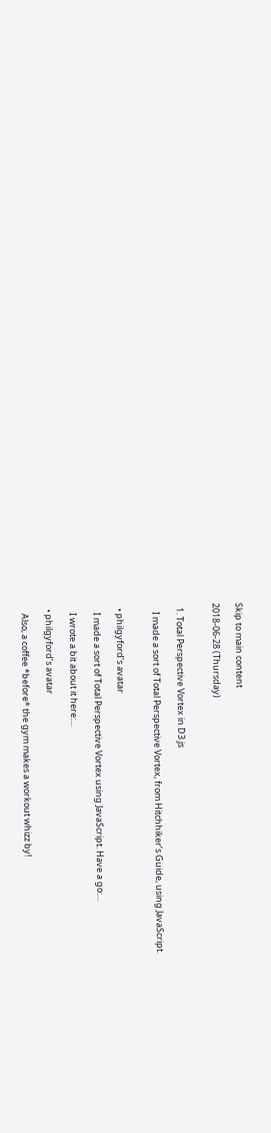Skip to main content

2018-06-28 (Thursday)


  1. Total Perspective Vortex in D3.js

    I made a sort of Total Perspective Vortex, from Hitchhiker’s Guide, using JavaScript.


  • philgyford’s avatar

    I made a sort of Total Perspective Vortex using JavaScript. Have a go:…

    I wrote a bit about it here:…

  • philgyford’s avatar

    Also, a coffee *before* the gym makes a workout whizz by!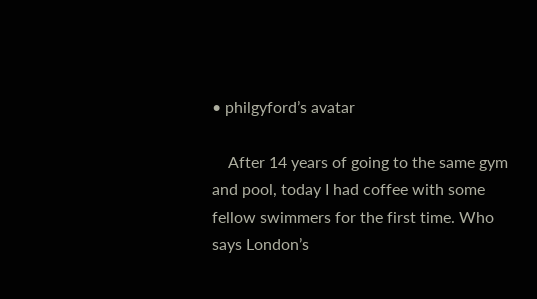• philgyford’s avatar

    After 14 years of going to the same gym and pool, today I had coffee with some fellow swimmers for the first time. Who says London’s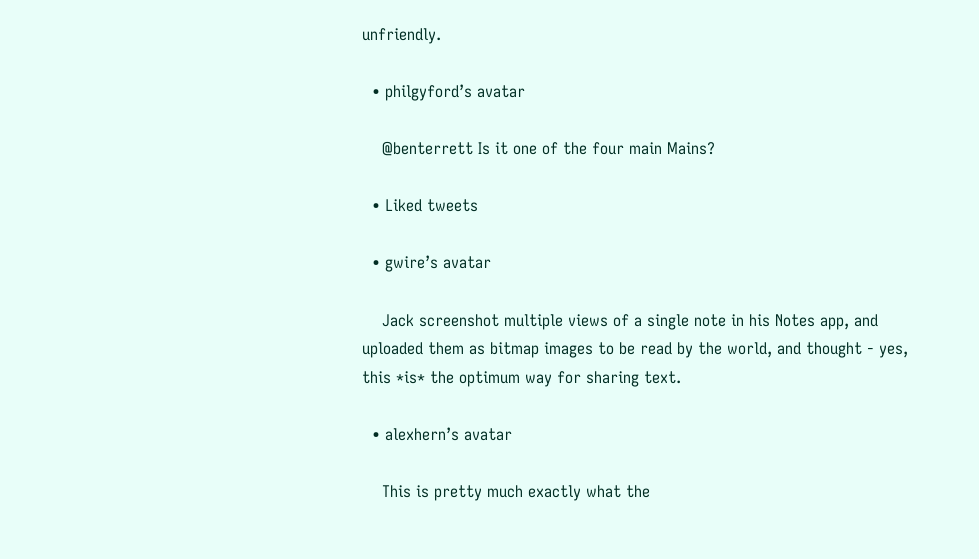unfriendly.

  • philgyford’s avatar

    @benterrett Is it one of the four main Mains?

  • Liked tweets

  • gwire’s avatar

    Jack screenshot multiple views of a single note in his Notes app, and uploaded them as bitmap images to be read by the world, and thought - yes, this *is* the optimum way for sharing text.

  • alexhern’s avatar

    This is pretty much exactly what the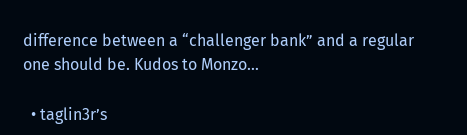difference between a “challenger bank” and a regular one should be. Kudos to Monzo…

  • taglin3r’s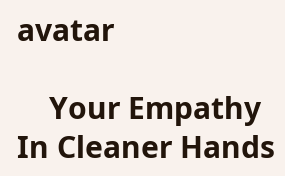avatar

    Your Empathy In Cleaner Hands